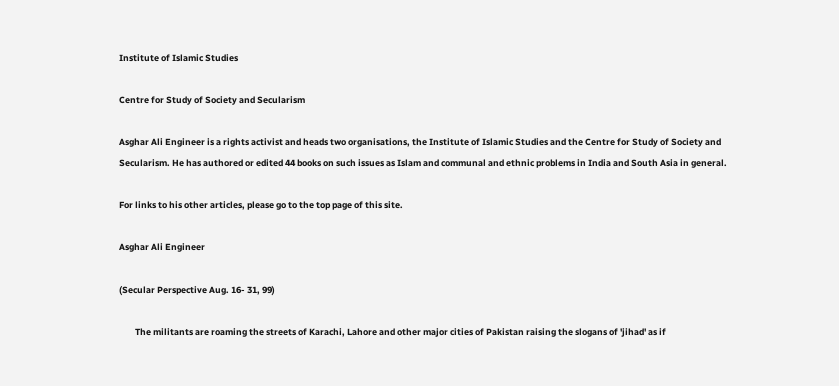Institute of Islamic Studies

Centre for Study of Society and Secularism

Asghar Ali Engineer is a rights activist and heads two organisations, the Institute of Islamic Studies and the Centre for Study of Society and Secularism. He has authored or edited 44 books on such issues as Islam and communal and ethnic problems in India and South Asia in general.

For links to his other articles, please go to the top page of this site.

Asghar Ali Engineer

(Secular Perspective Aug. 16- 31, 99)

        The militants are roaming the streets of Karachi, Lahore and other major cities of Pakistan raising the slogans of 'jihad' as if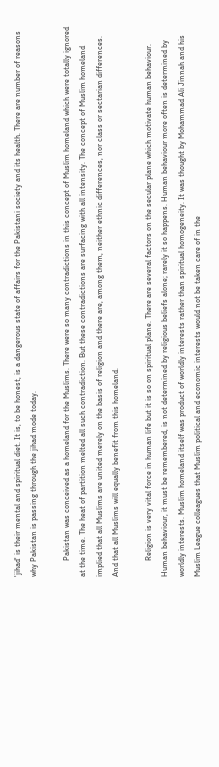'jihad' is their mental and spiritual diet. It is, to be honest, is a dangerous state of affairs for the Pakistani society and its health. There are number of reasons why Pakistan is passing through the jihad mode today.

        Pakistan was conceived as a homeland for the Muslims. There were so many contradictions in this concept of Muslim homeland which were totally ignored at the time. The heat of partition melted all such contradiction. But these contradictions are surfacing with all intensity. The concept of Muslim homeland implied that all Muslims are united merely on the basis of religion and there are, among them, neither ethnic differences, nor class or sectarian differences. And that all Muslims will equally benefit from this homeland.

        Religion is very vital force in human life but it is so on spiritual plane. There are several factors on the secular plane which motivate human behaviour. Human behaviour, it must be remembered, is not determined by religious beliefs alone; rarely it so happens. Human behaviour more often is determined by worldly interests. Muslim homeland itself was product of worldly interests rather than spiritual homogeneity. It was thought by Mohammad Ali Jinnah and his Muslim League colleagues that Muslim political and economic interests would not be taken care of in the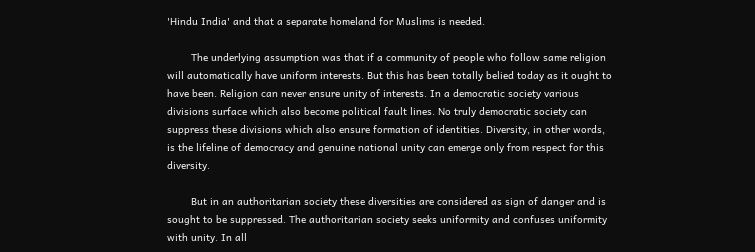'Hindu India' and that a separate homeland for Muslims is needed.

        The underlying assumption was that if a community of people who follow same religion will automatically have uniform interests. But this has been totally belied today as it ought to have been. Religion can never ensure unity of interests. In a democratic society various divisions surface which also become political fault lines. No truly democratic society can suppress these divisions which also ensure formation of identities. Diversity, in other words, is the lifeline of democracy and genuine national unity can emerge only from respect for this diversity.

        But in an authoritarian society these diversities are considered as sign of danger and is sought to be suppressed. The authoritarian society seeks uniformity and confuses uniformity with unity. In all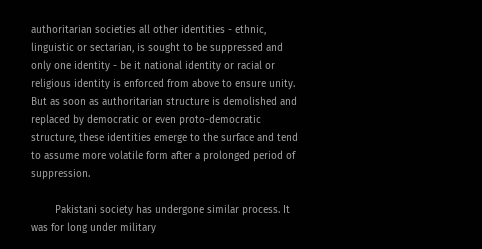authoritarian societies all other identities - ethnic, linguistic or sectarian, is sought to be suppressed and only one identity - be it national identity or racial or religious identity is enforced from above to ensure unity. But as soon as authoritarian structure is demolished and replaced by democratic or even proto-democratic structure, these identities emerge to the surface and tend to assume more volatile form after a prolonged period of suppression.

        Pakistani society has undergone similar process. It was for long under military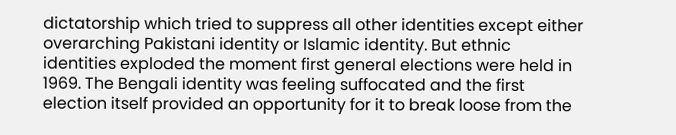dictatorship which tried to suppress all other identities except either overarching Pakistani identity or Islamic identity. But ethnic identities exploded the moment first general elections were held in 1969. The Bengali identity was feeling suffocated and the first election itself provided an opportunity for it to break loose from the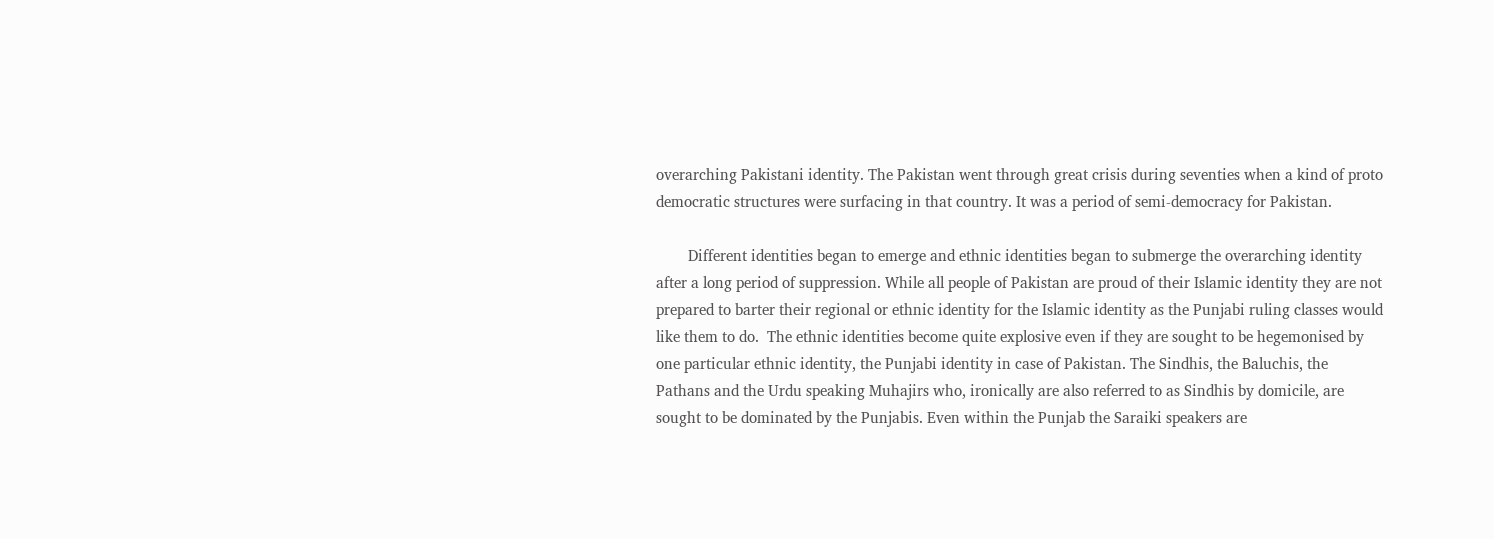overarching Pakistani identity. The Pakistan went through great crisis during seventies when a kind of proto democratic structures were surfacing in that country. It was a period of semi-democracy for Pakistan.

        Different identities began to emerge and ethnic identities began to submerge the overarching identity after a long period of suppression. While all people of Pakistan are proud of their Islamic identity they are not prepared to barter their regional or ethnic identity for the Islamic identity as the Punjabi ruling classes would like them to do.  The ethnic identities become quite explosive even if they are sought to be hegemonised by one particular ethnic identity, the Punjabi identity in case of Pakistan. The Sindhis, the Baluchis, the Pathans and the Urdu speaking Muhajirs who, ironically are also referred to as Sindhis by domicile, are sought to be dominated by the Punjabis. Even within the Punjab the Saraiki speakers are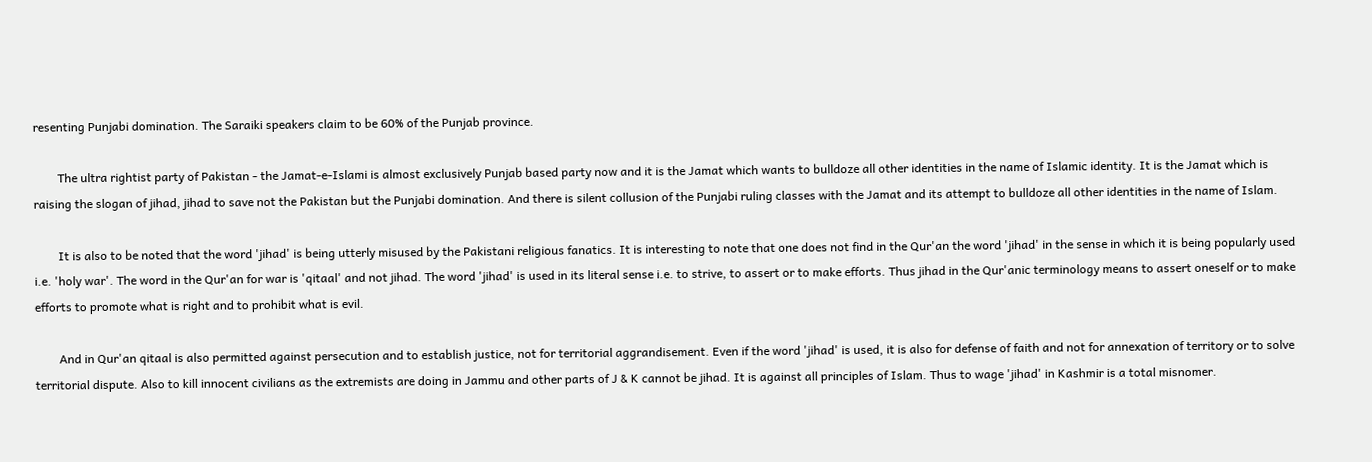resenting Punjabi domination. The Saraiki speakers claim to be 60% of the Punjab province.

        The ultra rightist party of Pakistan - the Jamat-e-Islami is almost exclusively Punjab based party now and it is the Jamat which wants to bulldoze all other identities in the name of Islamic identity. It is the Jamat which is raising the slogan of jihad, jihad to save not the Pakistan but the Punjabi domination. And there is silent collusion of the Punjabi ruling classes with the Jamat and its attempt to bulldoze all other identities in the name of Islam.

        It is also to be noted that the word 'jihad' is being utterly misused by the Pakistani religious fanatics. It is interesting to note that one does not find in the Qur'an the word 'jihad' in the sense in which it is being popularly used i.e. 'holy war'. The word in the Qur'an for war is 'qitaal' and not jihad. The word 'jihad' is used in its literal sense i.e. to strive, to assert or to make efforts. Thus jihad in the Qur'anic terminology means to assert oneself or to make efforts to promote what is right and to prohibit what is evil.

        And in Qur'an qitaal is also permitted against persecution and to establish justice, not for territorial aggrandisement. Even if the word 'jihad' is used, it is also for defense of faith and not for annexation of territory or to solve territorial dispute. Also to kill innocent civilians as the extremists are doing in Jammu and other parts of J & K cannot be jihad. It is against all principles of Islam. Thus to wage 'jihad' in Kashmir is a total misnomer.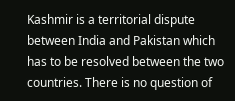Kashmir is a territorial dispute between India and Pakistan which has to be resolved between the two countries. There is no question of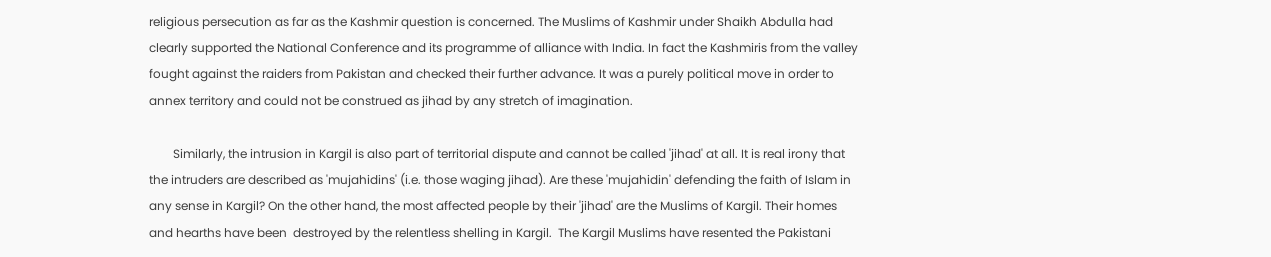religious persecution as far as the Kashmir question is concerned. The Muslims of Kashmir under Shaikh Abdulla had clearly supported the National Conference and its programme of alliance with India. In fact the Kashmiris from the valley fought against the raiders from Pakistan and checked their further advance. It was a purely political move in order to annex territory and could not be construed as jihad by any stretch of imagination.

        Similarly, the intrusion in Kargil is also part of territorial dispute and cannot be called 'jihad' at all. It is real irony that the intruders are described as 'mujahidins' (i.e. those waging jihad). Are these 'mujahidin' defending the faith of Islam in any sense in Kargil? On the other hand, the most affected people by their 'jihad' are the Muslims of Kargil. Their homes and hearths have been  destroyed by the relentless shelling in Kargil.  The Kargil Muslims have resented the Pakistani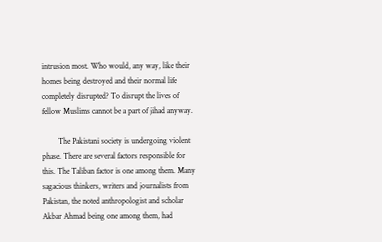intrusion most. Who would, any way, like their homes being destroyed and their normal life completely disrupted? To disrupt the lives of fellow Muslims cannot be a part of jihad anyway.

        The Pakistani society is undergoing violent phase. There are several factors responsible for this. The Taliban factor is one among them. Many sagacious thinkers, writers and journalists from Pakistan, the noted anthropologist and scholar Akbar Ahmad being one among them, had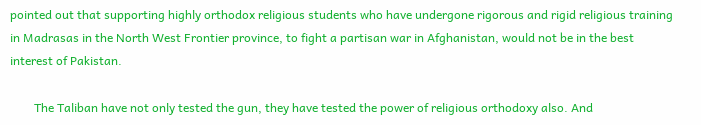pointed out that supporting highly orthodox religious students who have undergone rigorous and rigid religious training in Madrasas in the North West Frontier province, to fight a partisan war in Afghanistan, would not be in the best interest of Pakistan.

        The Taliban have not only tested the gun, they have tested the power of religious orthodoxy also. And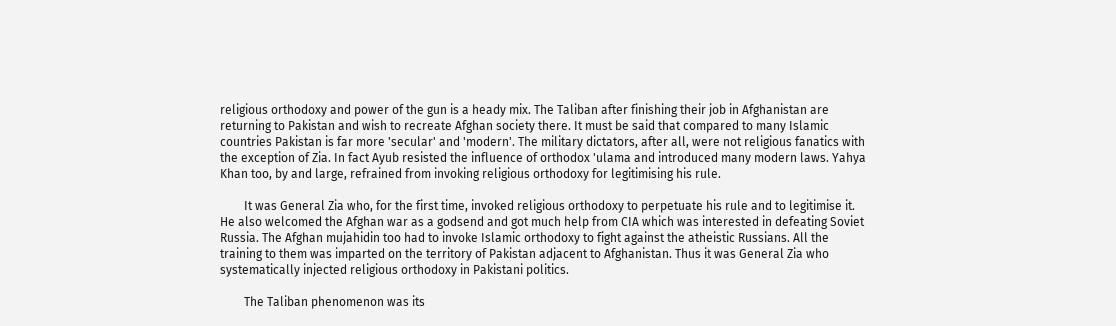religious orthodoxy and power of the gun is a heady mix. The Taliban after finishing their job in Afghanistan are returning to Pakistan and wish to recreate Afghan society there. It must be said that compared to many Islamic countries Pakistan is far more 'secular' and 'modern'. The military dictators, after all, were not religious fanatics with the exception of Zia. In fact Ayub resisted the influence of orthodox 'ulama and introduced many modern laws. Yahya Khan too, by and large, refrained from invoking religious orthodoxy for legitimising his rule.

        It was General Zia who, for the first time, invoked religious orthodoxy to perpetuate his rule and to legitimise it. He also welcomed the Afghan war as a godsend and got much help from CIA which was interested in defeating Soviet Russia. The Afghan mujahidin too had to invoke Islamic orthodoxy to fight against the atheistic Russians. All the training to them was imparted on the territory of Pakistan adjacent to Afghanistan. Thus it was General Zia who systematically injected religious orthodoxy in Pakistani politics.

        The Taliban phenomenon was its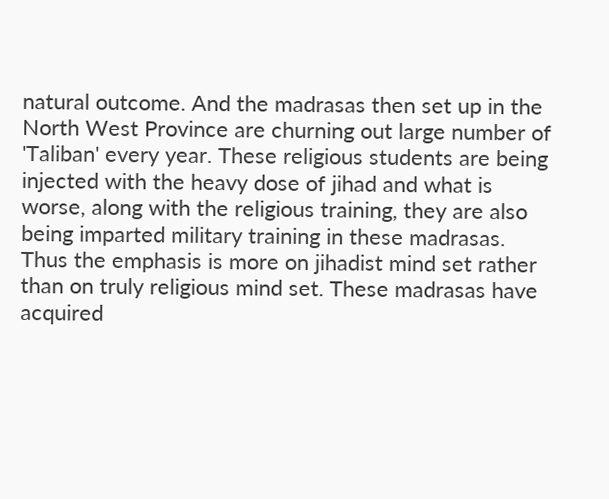natural outcome. And the madrasas then set up in the North West Province are churning out large number of 'Taliban' every year. These religious students are being injected with the heavy dose of jihad and what is worse, along with the religious training, they are also being imparted military training in these madrasas. Thus the emphasis is more on jihadist mind set rather than on truly religious mind set. These madrasas have acquired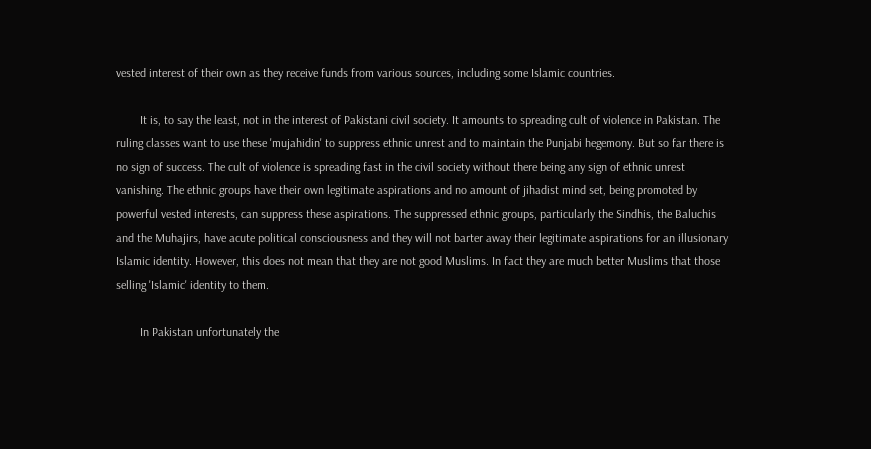vested interest of their own as they receive funds from various sources, including some Islamic countries.

        It is, to say the least, not in the interest of Pakistani civil society. It amounts to spreading cult of violence in Pakistan. The ruling classes want to use these 'mujahidin' to suppress ethnic unrest and to maintain the Punjabi hegemony. But so far there is no sign of success. The cult of violence is spreading fast in the civil society without there being any sign of ethnic unrest vanishing. The ethnic groups have their own legitimate aspirations and no amount of jihadist mind set, being promoted by powerful vested interests, can suppress these aspirations. The suppressed ethnic groups, particularly the Sindhis, the Baluchis and the Muhajirs, have acute political consciousness and they will not barter away their legitimate aspirations for an illusionary Islamic identity. However, this does not mean that they are not good Muslims. In fact they are much better Muslims that those selling 'Islamic' identity to them.

        In Pakistan unfortunately the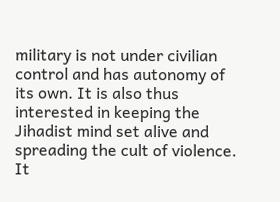military is not under civilian control and has autonomy of its own. It is also thus interested in keeping the Jihadist mind set alive and spreading the cult of violence. It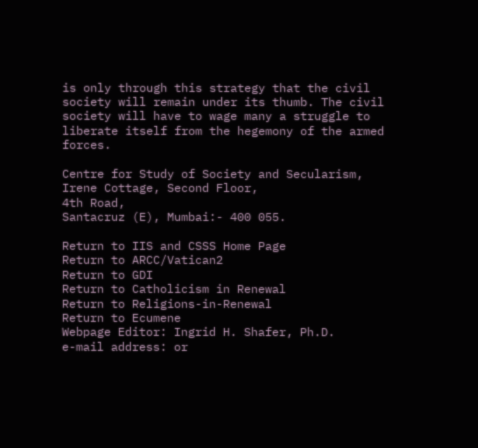is only through this strategy that the civil society will remain under its thumb. The civil society will have to wage many a struggle to liberate itself from the hegemony of the armed forces.

Centre for Study of Society and Secularism,
Irene Cottage, Second Floor,
4th Road,
Santacruz (E), Mumbai:- 400 055.

Return to IIS and CSSS Home Page
Return to ARCC/Vatican2
Return to GDI
Return to Catholicism in Renewal
Return to Religions-in-Renewal
Return to Ecumene
Webpage Editor: Ingrid H. Shafer, Ph.D.
e-mail address: or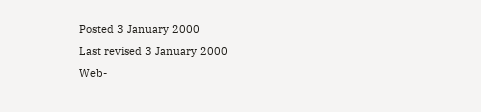Posted 3 January 2000
Last revised 3 January 2000
Web-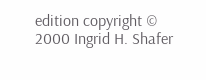edition copyright © 2000 Ingrid H. Shafer